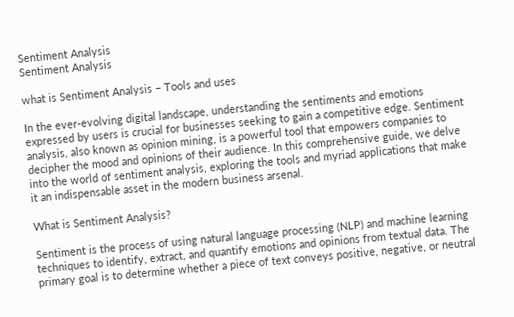Sentiment Analysis
Sentiment Analysis

what is Sentiment Analysis – Tools and uses

In the ever-evolving digital landscape, understanding the sentiments and emotions expressed by users is crucial for businesses seeking to gain a competitive edge. Sentiment analysis, also known as opinion mining, is a powerful tool that empowers companies to decipher the mood and opinions of their audience. In this comprehensive guide, we delve into the world of sentiment analysis, exploring the tools and myriad applications that make it an indispensable asset in the modern business arsenal.

What is Sentiment Analysis?

Sentiment is the process of using natural language processing (NLP) and machine learning techniques to identify, extract, and quantify emotions and opinions from textual data. The primary goal is to determine whether a piece of text conveys positive, negative, or neutral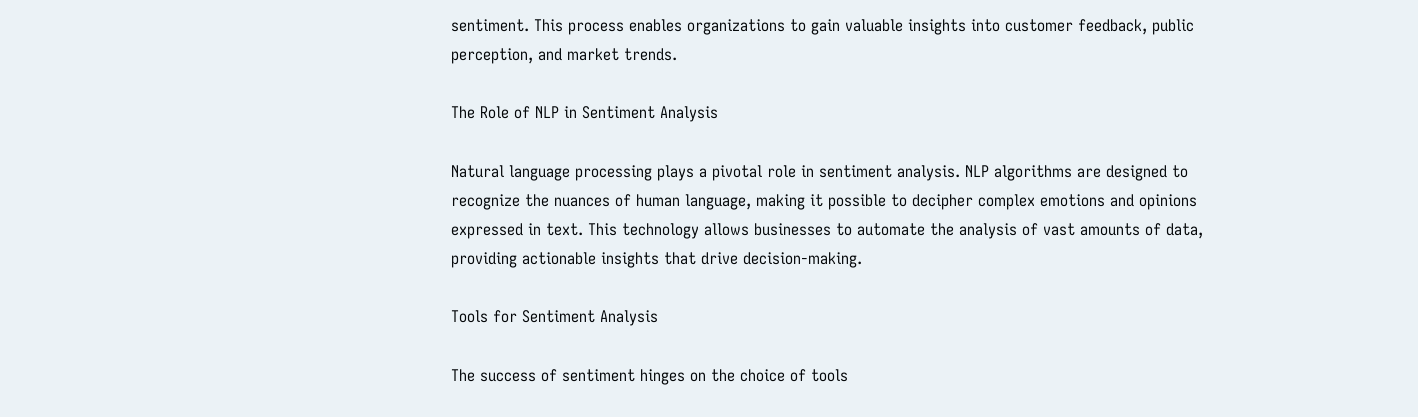sentiment. This process enables organizations to gain valuable insights into customer feedback, public perception, and market trends.

The Role of NLP in Sentiment Analysis

Natural language processing plays a pivotal role in sentiment analysis. NLP algorithms are designed to recognize the nuances of human language, making it possible to decipher complex emotions and opinions expressed in text. This technology allows businesses to automate the analysis of vast amounts of data, providing actionable insights that drive decision-making.

Tools for Sentiment Analysis

The success of sentiment hinges on the choice of tools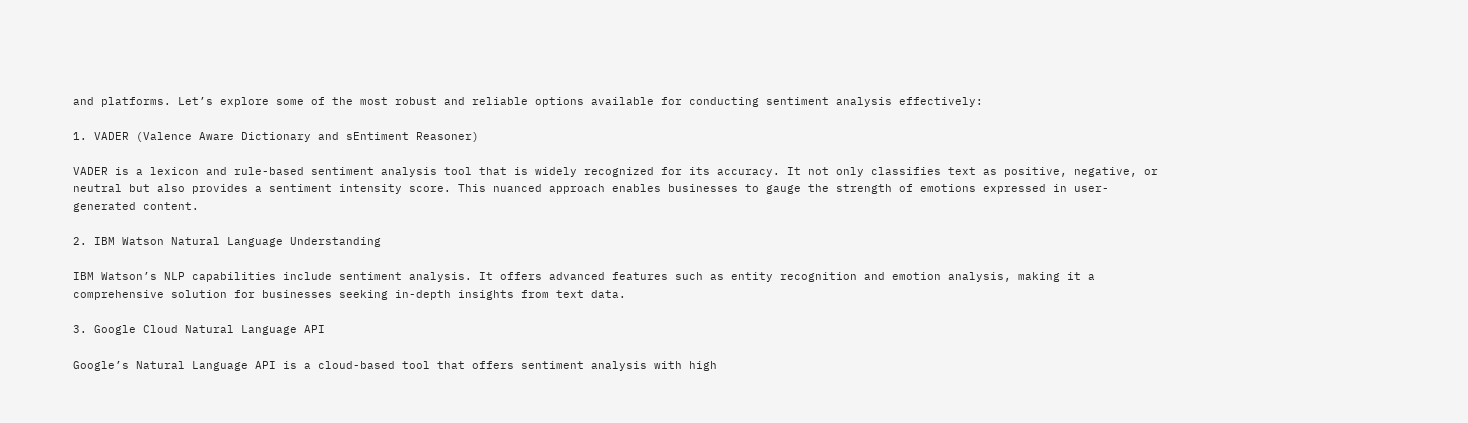and platforms. Let’s explore some of the most robust and reliable options available for conducting sentiment analysis effectively:

1. VADER (Valence Aware Dictionary and sEntiment Reasoner)

VADER is a lexicon and rule-based sentiment analysis tool that is widely recognized for its accuracy. It not only classifies text as positive, negative, or neutral but also provides a sentiment intensity score. This nuanced approach enables businesses to gauge the strength of emotions expressed in user-generated content.

2. IBM Watson Natural Language Understanding

IBM Watson’s NLP capabilities include sentiment analysis. It offers advanced features such as entity recognition and emotion analysis, making it a comprehensive solution for businesses seeking in-depth insights from text data.

3. Google Cloud Natural Language API

Google’s Natural Language API is a cloud-based tool that offers sentiment analysis with high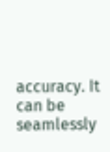accuracy. It can be seamlessly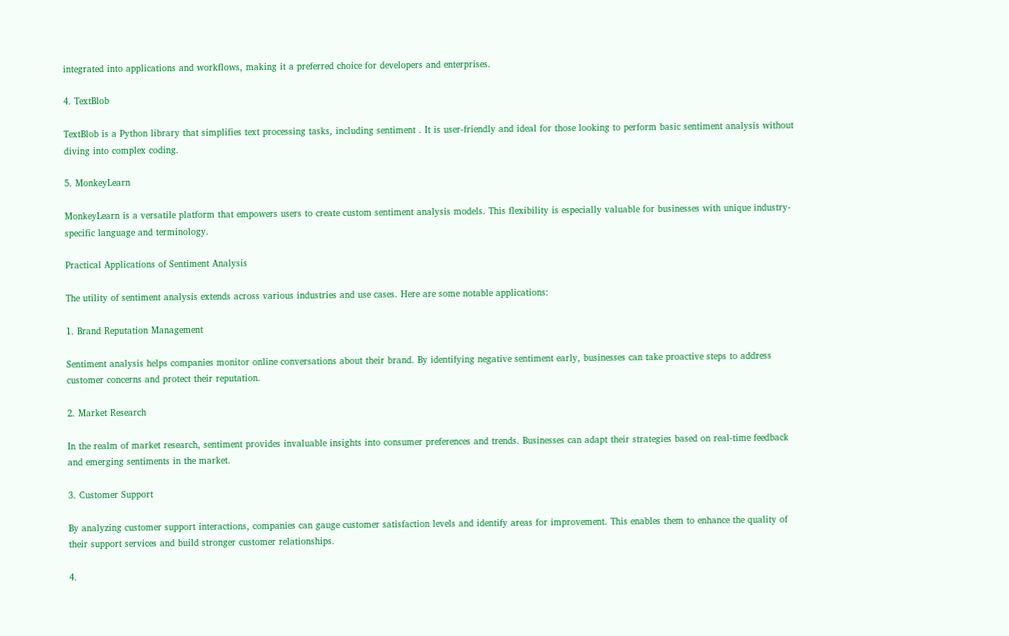integrated into applications and workflows, making it a preferred choice for developers and enterprises.

4. TextBlob

TextBlob is a Python library that simplifies text processing tasks, including sentiment . It is user-friendly and ideal for those looking to perform basic sentiment analysis without diving into complex coding.

5. MonkeyLearn

MonkeyLearn is a versatile platform that empowers users to create custom sentiment analysis models. This flexibility is especially valuable for businesses with unique industry-specific language and terminology.

Practical Applications of Sentiment Analysis

The utility of sentiment analysis extends across various industries and use cases. Here are some notable applications:

1. Brand Reputation Management

Sentiment analysis helps companies monitor online conversations about their brand. By identifying negative sentiment early, businesses can take proactive steps to address customer concerns and protect their reputation.

2. Market Research

In the realm of market research, sentiment provides invaluable insights into consumer preferences and trends. Businesses can adapt their strategies based on real-time feedback and emerging sentiments in the market.

3. Customer Support

By analyzing customer support interactions, companies can gauge customer satisfaction levels and identify areas for improvement. This enables them to enhance the quality of their support services and build stronger customer relationships.

4.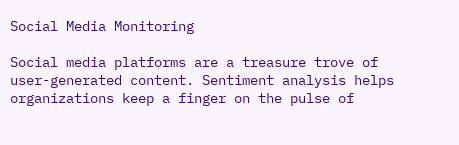Social Media Monitoring

Social media platforms are a treasure trove of user-generated content. Sentiment analysis helps organizations keep a finger on the pulse of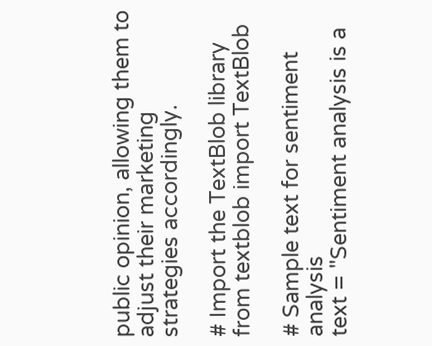public opinion, allowing them to adjust their marketing strategies accordingly.

# Import the TextBlob library
from textblob import TextBlob

# Sample text for sentiment analysis
text = "Sentiment analysis is a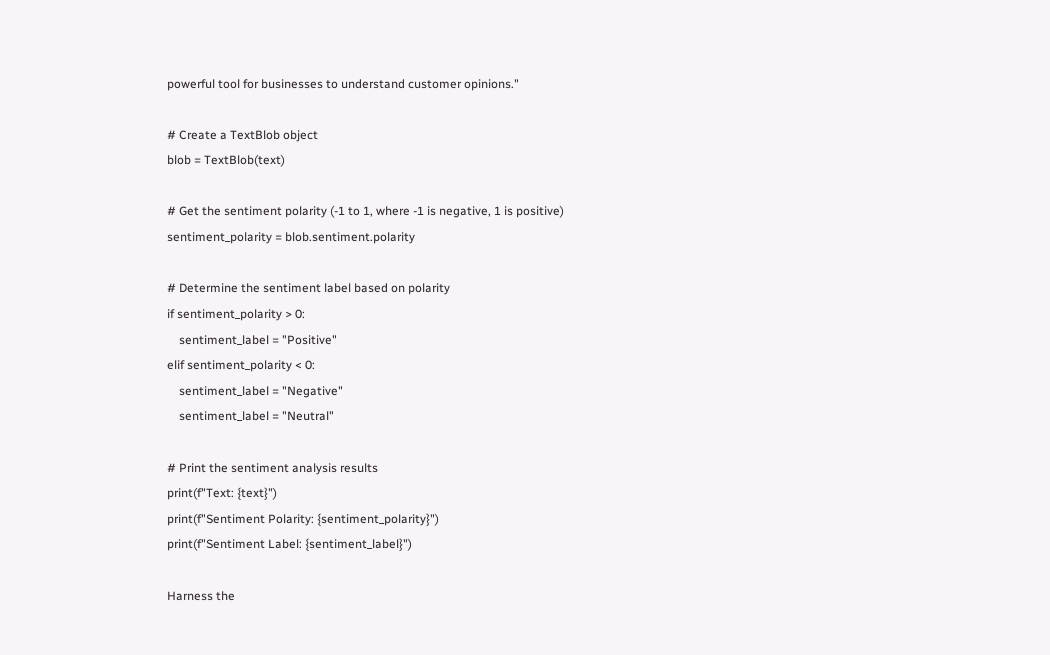powerful tool for businesses to understand customer opinions."

# Create a TextBlob object
blob = TextBlob(text)

# Get the sentiment polarity (-1 to 1, where -1 is negative, 1 is positive)
sentiment_polarity = blob.sentiment.polarity

# Determine the sentiment label based on polarity
if sentiment_polarity > 0:
    sentiment_label = "Positive"
elif sentiment_polarity < 0:
    sentiment_label = "Negative"
    sentiment_label = "Neutral"

# Print the sentiment analysis results
print(f"Text: {text}")
print(f"Sentiment Polarity: {sentiment_polarity}")
print(f"Sentiment Label: {sentiment_label}")

Harness the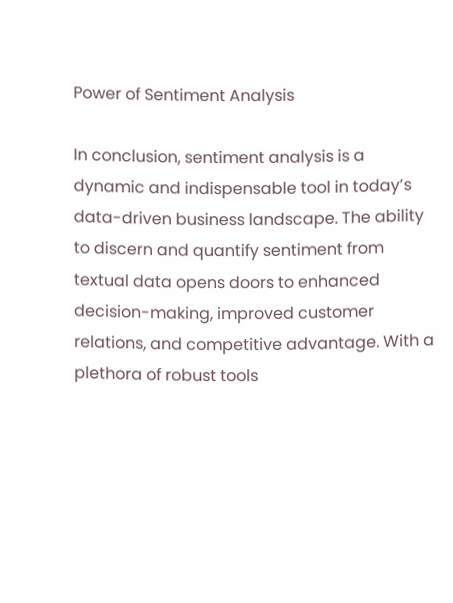Power of Sentiment Analysis

In conclusion, sentiment analysis is a dynamic and indispensable tool in today’s data-driven business landscape. The ability to discern and quantify sentiment from textual data opens doors to enhanced decision-making, improved customer relations, and competitive advantage. With a plethora of robust tools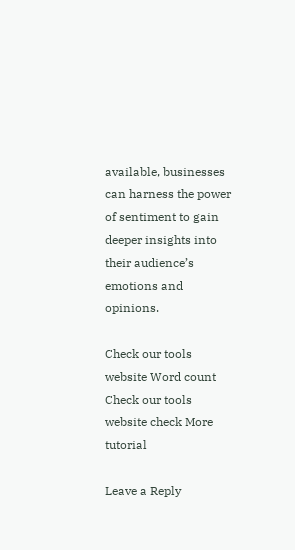available, businesses can harness the power of sentiment to gain deeper insights into their audience’s emotions and opinions.

Check our tools website Word count
Check our tools website check More tutorial

Leave a Reply